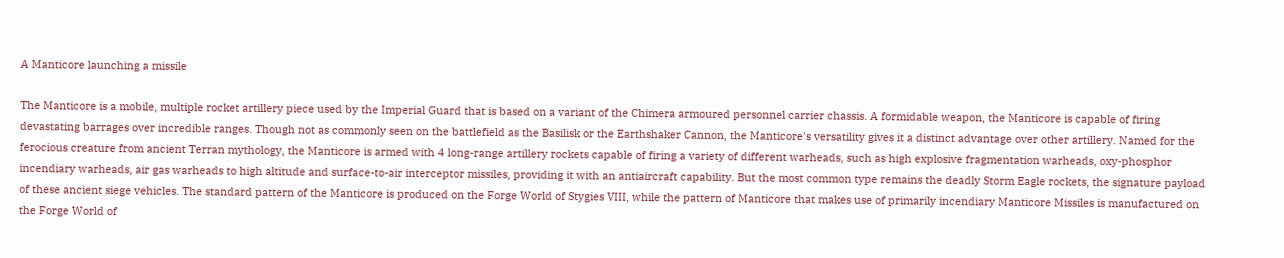A Manticore launching a missile

The Manticore is a mobile, multiple rocket artillery piece used by the Imperial Guard that is based on a variant of the Chimera armoured personnel carrier chassis. A formidable weapon, the Manticore is capable of firing devastating barrages over incredible ranges. Though not as commonly seen on the battlefield as the Basilisk or the Earthshaker Cannon, the Manticore's versatility gives it a distinct advantage over other artillery. Named for the ferocious creature from ancient Terran mythology, the Manticore is armed with 4 long-range artillery rockets capable of firing a variety of different warheads, such as high explosive fragmentation warheads, oxy-phosphor incendiary warheads, air gas warheads to high altitude and surface-to-air interceptor missiles, providing it with an antiaircraft capability. But the most common type remains the deadly Storm Eagle rockets, the signature payload of these ancient siege vehicles. The standard pattern of the Manticore is produced on the Forge World of Stygies VIII, while the pattern of Manticore that makes use of primarily incendiary Manticore Missiles is manufactured on the Forge World of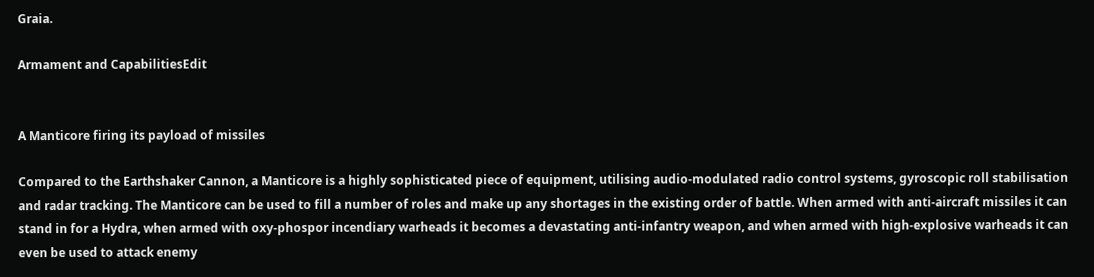Graia.

Armament and CapabilitiesEdit


A Manticore firing its payload of missiles

Compared to the Earthshaker Cannon, a Manticore is a highly sophisticated piece of equipment, utilising audio-modulated radio control systems, gyroscopic roll stabilisation and radar tracking. The Manticore can be used to fill a number of roles and make up any shortages in the existing order of battle. When armed with anti-aircraft missiles it can stand in for a Hydra, when armed with oxy-phospor incendiary warheads it becomes a devastating anti-infantry weapon, and when armed with high-explosive warheads it can even be used to attack enemy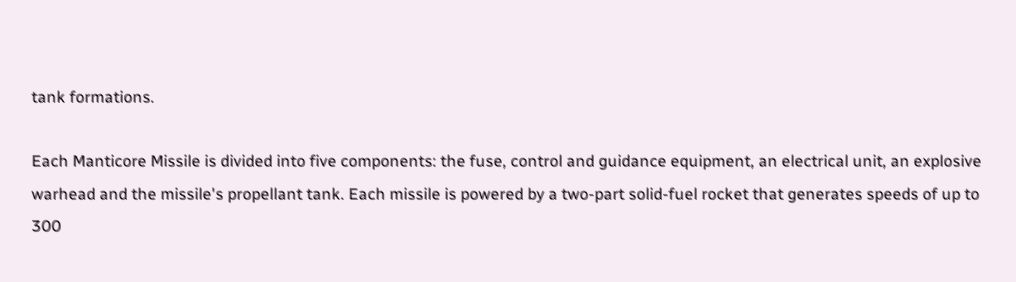tank formations.

Each Manticore Missile is divided into five components: the fuse, control and guidance equipment, an electrical unit, an explosive warhead and the missile's propellant tank. Each missile is powered by a two-part solid-fuel rocket that generates speeds of up to 300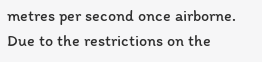metres per second once airborne. Due to the restrictions on the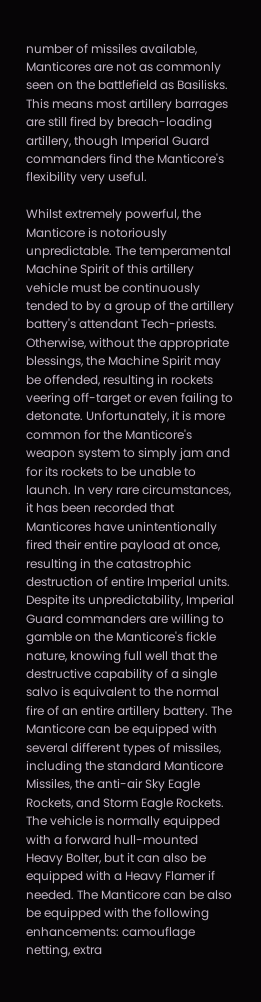number of missiles available, Manticores are not as commonly seen on the battlefield as Basilisks. This means most artillery barrages are still fired by breach-loading artillery, though Imperial Guard commanders find the Manticore's flexibility very useful.

Whilst extremely powerful, the Manticore is notoriously unpredictable. The temperamental Machine Spirit of this artillery vehicle must be continuously tended to by a group of the artillery battery's attendant Tech-priests. Otherwise, without the appropriate blessings, the Machine Spirit may be offended, resulting in rockets veering off-target or even failing to detonate. Unfortunately, it is more common for the Manticore's weapon system to simply jam and for its rockets to be unable to launch. In very rare circumstances, it has been recorded that Manticores have unintentionally fired their entire payload at once, resulting in the catastrophic destruction of entire Imperial units. Despite its unpredictability, Imperial Guard commanders are willing to gamble on the Manticore's fickle nature, knowing full well that the destructive capability of a single salvo is equivalent to the normal fire of an entire artillery battery. The Manticore can be equipped with several different types of missiles, including the standard Manticore Missiles, the anti-air Sky Eagle Rockets, and Storm Eagle Rockets. The vehicle is normally equipped with a forward hull-mounted Heavy Bolter, but it can also be equipped with a Heavy Flamer if needed. The Manticore can be also be equipped with the following enhancements: camouflage netting, extra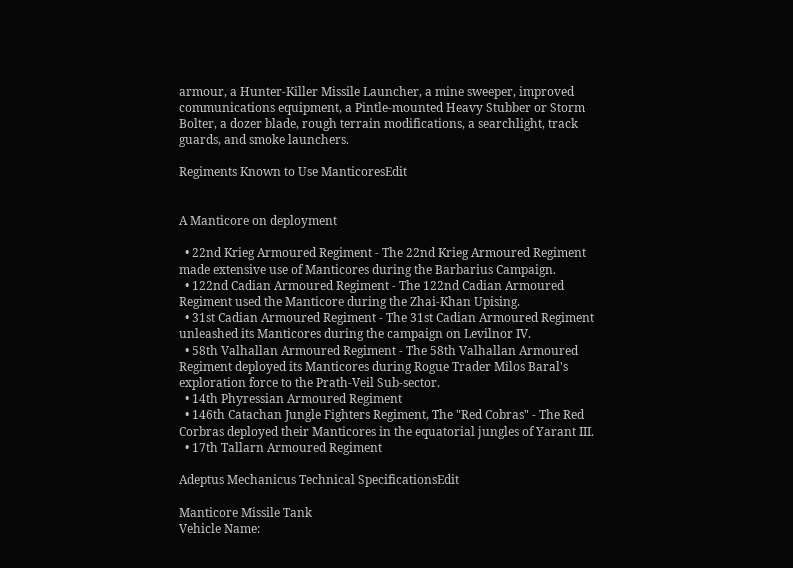armour, a Hunter-Killer Missile Launcher, a mine sweeper, improved communications equipment, a Pintle-mounted Heavy Stubber or Storm Bolter, a dozer blade, rough terrain modifications, a searchlight, track guards, and smoke launchers.

Regiments Known to Use ManticoresEdit


A Manticore on deployment

  • 22nd Krieg Armoured Regiment - The 22nd Krieg Armoured Regiment made extensive use of Manticores during the Barbarius Campaign.
  • 122nd Cadian Armoured Regiment - The 122nd Cadian Armoured Regiment used the Manticore during the Zhai-Khan Upising.
  • 31st Cadian Armoured Regiment - The 31st Cadian Armoured Regiment unleashed its Manticores during the campaign on Levilnor IV.
  • 58th Valhallan Armoured Regiment - The 58th Valhallan Armoured Regiment deployed its Manticores during Rogue Trader Milos Baral's exploration force to the Prath-Veil Sub-sector.
  • 14th Phyressian Armoured Regiment
  • 146th Catachan Jungle Fighters Regiment, The "Red Cobras" - The Red Corbras deployed their Manticores in the equatorial jungles of Yarant III.
  • 17th Tallarn Armoured Regiment

Adeptus Mechanicus Technical SpecificationsEdit

Manticore Missile Tank
Vehicle Name: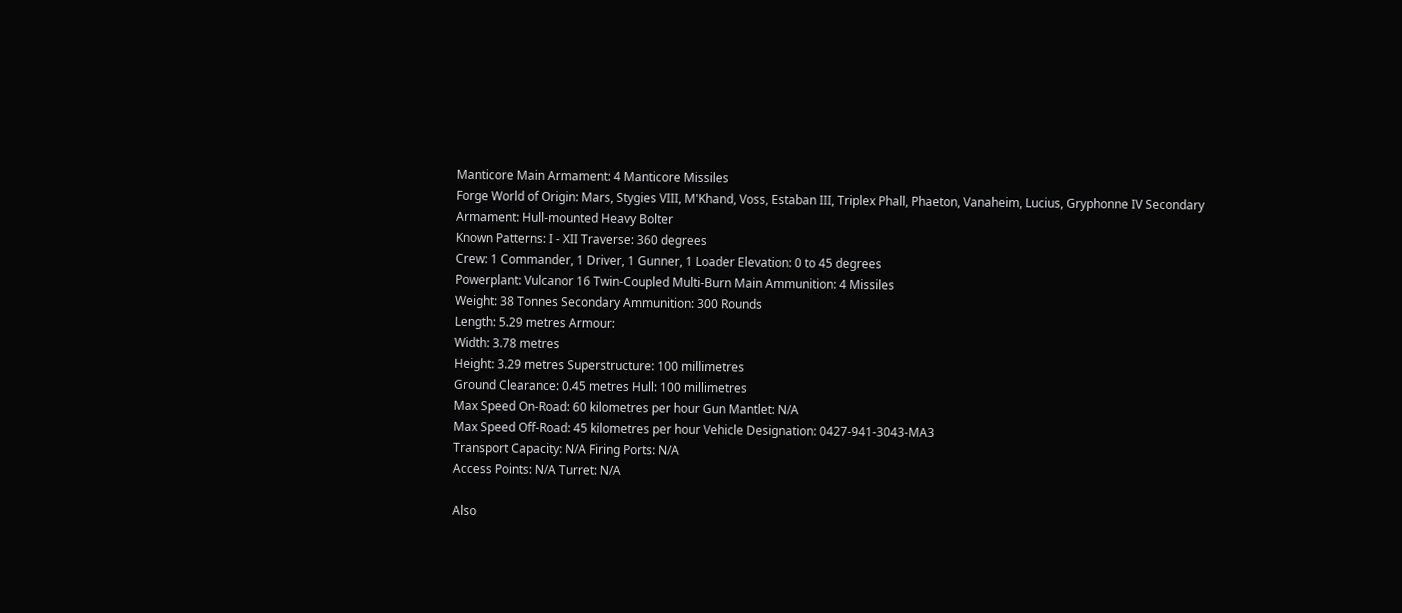Manticore Main Armament: 4 Manticore Missiles
Forge World of Origin: Mars, Stygies VIII, M'Khand, Voss, Estaban III, Triplex Phall, Phaeton, Vanaheim, Lucius, Gryphonne IV Secondary Armament: Hull-mounted Heavy Bolter
Known Patterns: I - XII Traverse: 360 degrees
Crew: 1 Commander, 1 Driver, 1 Gunner, 1 Loader Elevation: 0 to 45 degrees
Powerplant: Vulcanor 16 Twin-Coupled Multi-Burn Main Ammunition: 4 Missiles
Weight: 38 Tonnes Secondary Ammunition: 300 Rounds
Length: 5.29 metres Armour:
Width: 3.78 metres
Height: 3.29 metres Superstructure: 100 millimetres
Ground Clearance: 0.45 metres Hull: 100 millimetres
Max Speed On-Road: 60 kilometres per hour Gun Mantlet: N/A
Max Speed Off-Road: 45 kilometres per hour Vehicle Designation: 0427-941-3043-MA3
Transport Capacity: N/A Firing Ports: N/A
Access Points: N/A Turret: N/A

Also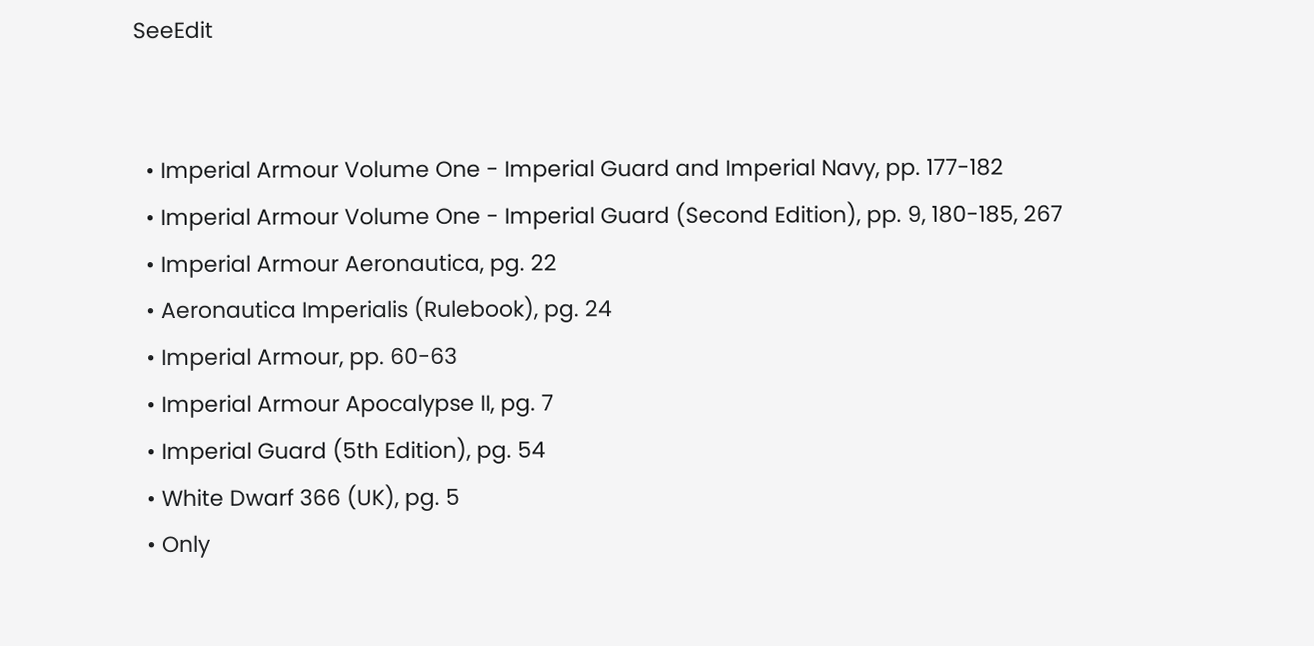SeeEdit


  • Imperial Armour Volume One - Imperial Guard and Imperial Navy, pp. 177-182
  • Imperial Armour Volume One - Imperial Guard (Second Edition), pp. 9, 180-185, 267
  • Imperial Armour Aeronautica, pg. 22
  • Aeronautica Imperialis (Rulebook), pg. 24
  • Imperial Armour, pp. 60-63
  • Imperial Armour Apocalypse II, pg. 7
  • Imperial Guard (5th Edition), pg. 54
  • White Dwarf 366 (UK), pg. 5
  • Only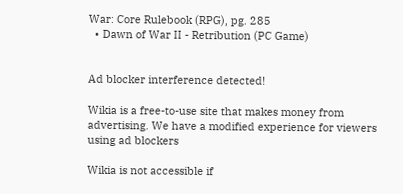War: Core Rulebook (RPG), pg. 285
  • Dawn of War II - Retribution (PC Game)


Ad blocker interference detected!

Wikia is a free-to-use site that makes money from advertising. We have a modified experience for viewers using ad blockers

Wikia is not accessible if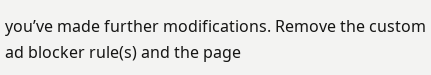you’ve made further modifications. Remove the custom ad blocker rule(s) and the page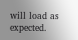will load as expected.